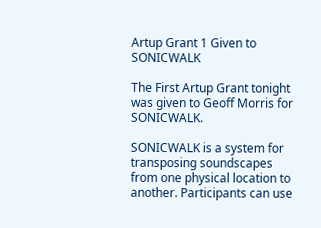Artup Grant 1 Given to SONICWALK

The First Artup Grant tonight was given to Geoff Morris for SONICWALK.

SONICWALK is a system for transposing soundscapes from one physical location to another. Participants can use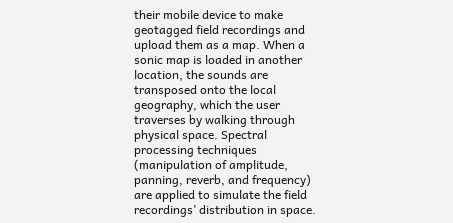their mobile device to make geotagged field recordings and upload them as a map. When a sonic map is loaded in another location, the sounds are transposed onto the local geography, which the user traverses by walking through physical space. Spectral processing techniques (manipulation of amplitude, panning, reverb, and frequency) are applied to simulate the field recordings’ distribution in space.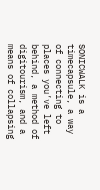SONICWALK is a timecapsule, a way of connecting to places you’ve left behind, a method of digitourism, and a means of collapsing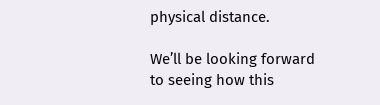physical distance.

We’ll be looking forward to seeing how this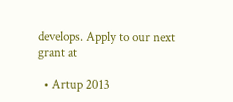develops. Apply to our next grant at

  • Artup 2013